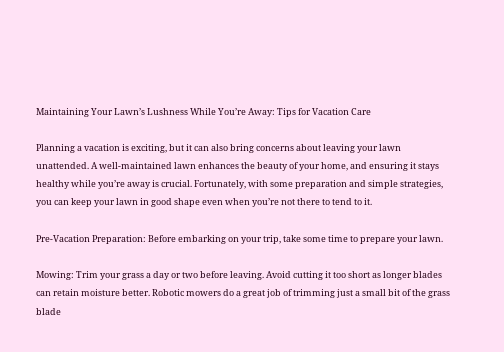Maintaining Your Lawn’s Lushness While You’re Away: Tips for Vacation Care

Planning a vacation is exciting, but it can also bring concerns about leaving your lawn unattended. A well-maintained lawn enhances the beauty of your home, and ensuring it stays healthy while you’re away is crucial. Fortunately, with some preparation and simple strategies, you can keep your lawn in good shape even when you’re not there to tend to it.

Pre-Vacation Preparation: Before embarking on your trip, take some time to prepare your lawn.

Mowing: Trim your grass a day or two before leaving. Avoid cutting it too short as longer blades can retain moisture better. Robotic mowers do a great job of trimming just a small bit of the grass blade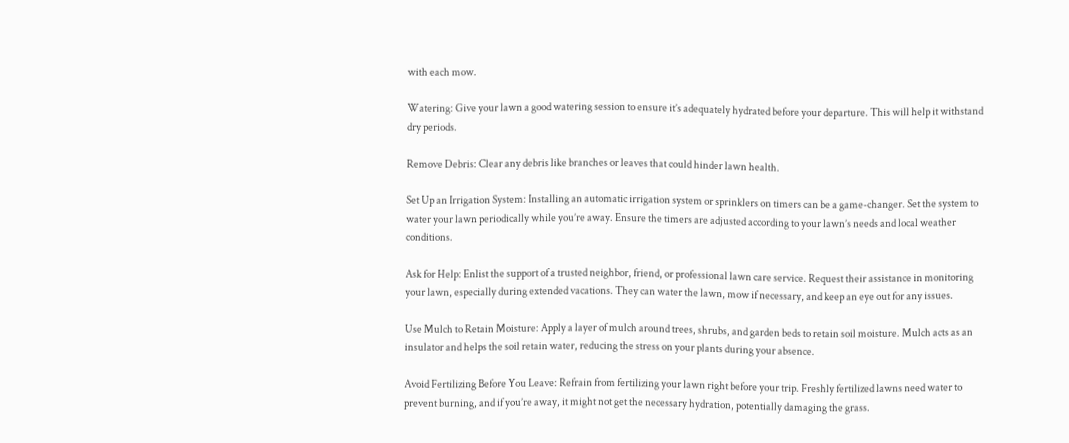with each mow.

Watering: Give your lawn a good watering session to ensure it’s adequately hydrated before your departure. This will help it withstand dry periods.

Remove Debris: Clear any debris like branches or leaves that could hinder lawn health.

Set Up an Irrigation System: Installing an automatic irrigation system or sprinklers on timers can be a game-changer. Set the system to water your lawn periodically while you’re away. Ensure the timers are adjusted according to your lawn’s needs and local weather conditions.

Ask for Help: Enlist the support of a trusted neighbor, friend, or professional lawn care service. Request their assistance in monitoring your lawn, especially during extended vacations. They can water the lawn, mow if necessary, and keep an eye out for any issues.

Use Mulch to Retain Moisture: Apply a layer of mulch around trees, shrubs, and garden beds to retain soil moisture. Mulch acts as an insulator and helps the soil retain water, reducing the stress on your plants during your absence.

Avoid Fertilizing Before You Leave: Refrain from fertilizing your lawn right before your trip. Freshly fertilized lawns need water to prevent burning, and if you’re away, it might not get the necessary hydration, potentially damaging the grass.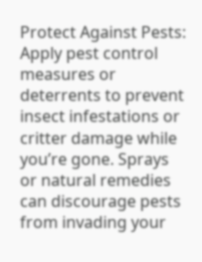Protect Against Pests: Apply pest control measures or deterrents to prevent insect infestations or critter damage while you’re gone. Sprays or natural remedies can discourage pests from invading your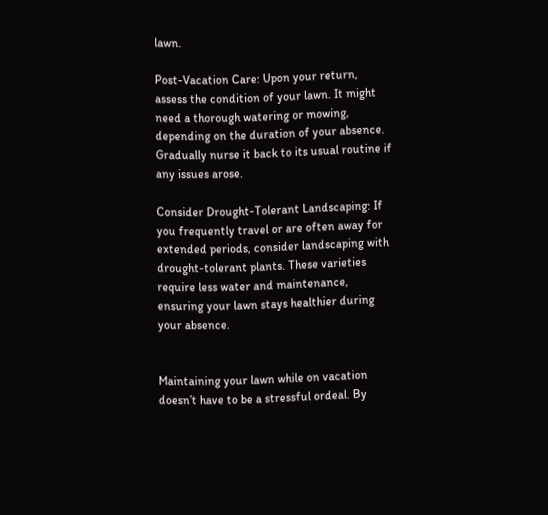lawn.

Post-Vacation Care: Upon your return, assess the condition of your lawn. It might need a thorough watering or mowing, depending on the duration of your absence. Gradually nurse it back to its usual routine if any issues arose.

Consider Drought-Tolerant Landscaping: If you frequently travel or are often away for extended periods, consider landscaping with drought-tolerant plants. These varieties require less water and maintenance, ensuring your lawn stays healthier during your absence.


Maintaining your lawn while on vacation doesn’t have to be a stressful ordeal. By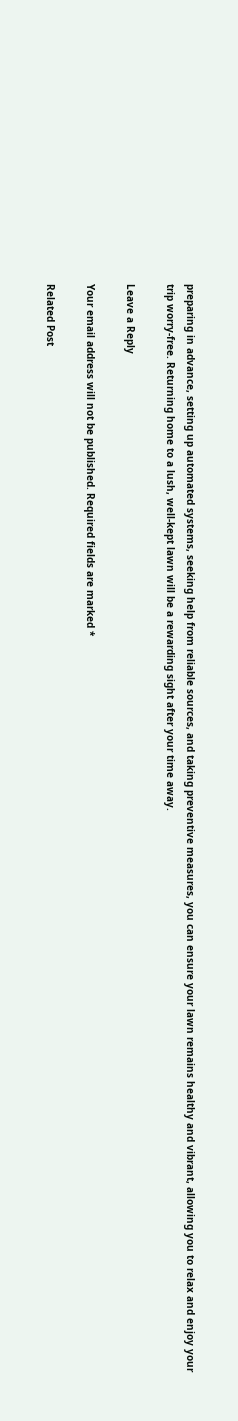preparing in advance, setting up automated systems, seeking help from reliable sources, and taking preventive measures, you can ensure your lawn remains healthy and vibrant, allowing you to relax and enjoy your trip worry-free. Returning home to a lush, well-kept lawn will be a rewarding sight after your time away.

Leave a Reply

Your email address will not be published. Required fields are marked *

Related Post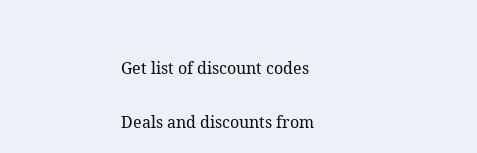Get list of discount codes

Deals and discounts from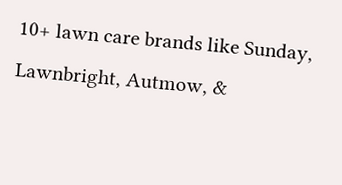10+ lawn care brands like Sunday, Lawnbright, Autmow, &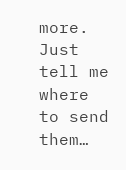more. Just tell me where to send them…